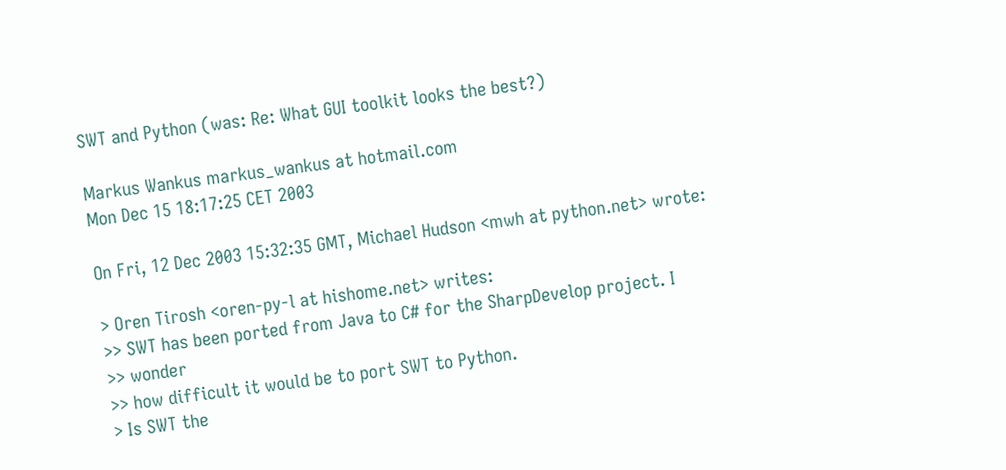SWT and Python (was: Re: What GUI toolkit looks the best?)

Markus Wankus markus_wankus at hotmail.com
Mon Dec 15 18:17:25 CET 2003

On Fri, 12 Dec 2003 15:32:35 GMT, Michael Hudson <mwh at python.net> wrote:

> Oren Tirosh <oren-py-l at hishome.net> writes:
>> SWT has been ported from Java to C# for the SharpDevelop project. I
>> wonder
>> how difficult it would be to port SWT to Python.
> Is SWT the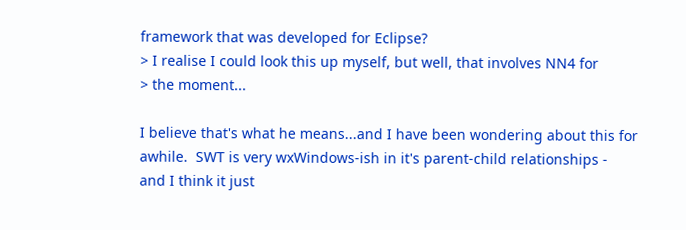framework that was developed for Eclipse?
> I realise I could look this up myself, but well, that involves NN4 for
> the moment...

I believe that's what he means...and I have been wondering about this for
awhile.  SWT is very wxWindows-ish in it's parent-child relationships -
and I think it just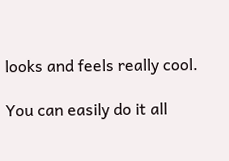looks and feels really cool.

You can easily do it all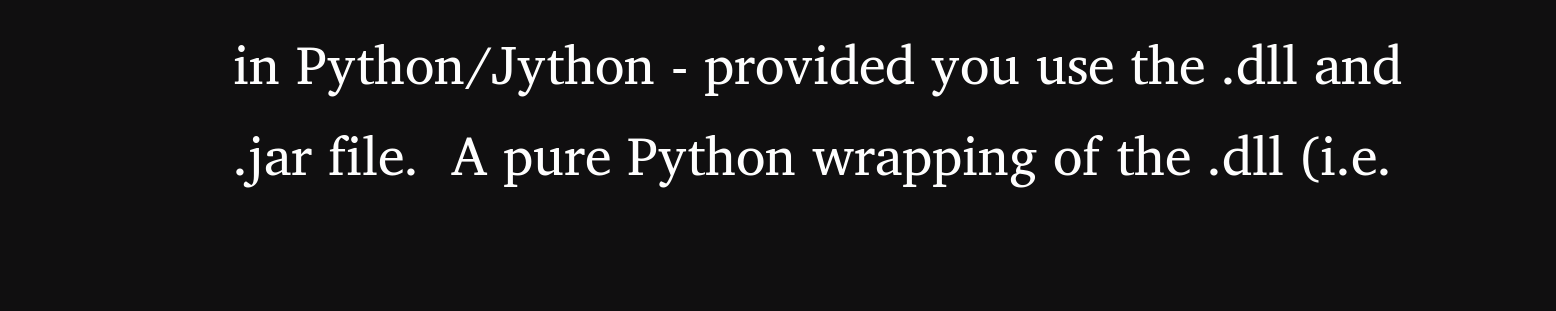in Python/Jython - provided you use the .dll and
.jar file.  A pure Python wrapping of the .dll (i.e.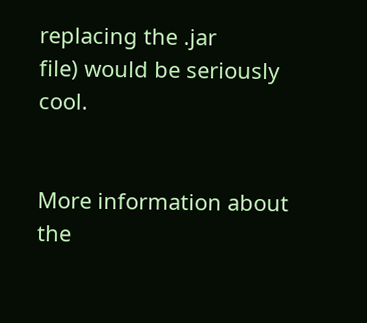replacing the .jar
file) would be seriously cool.


More information about the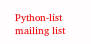Python-list mailing list